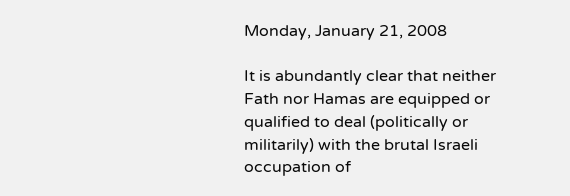Monday, January 21, 2008

It is abundantly clear that neither Fath nor Hamas are equipped or qualified to deal (politically or militarily) with the brutal Israeli occupation of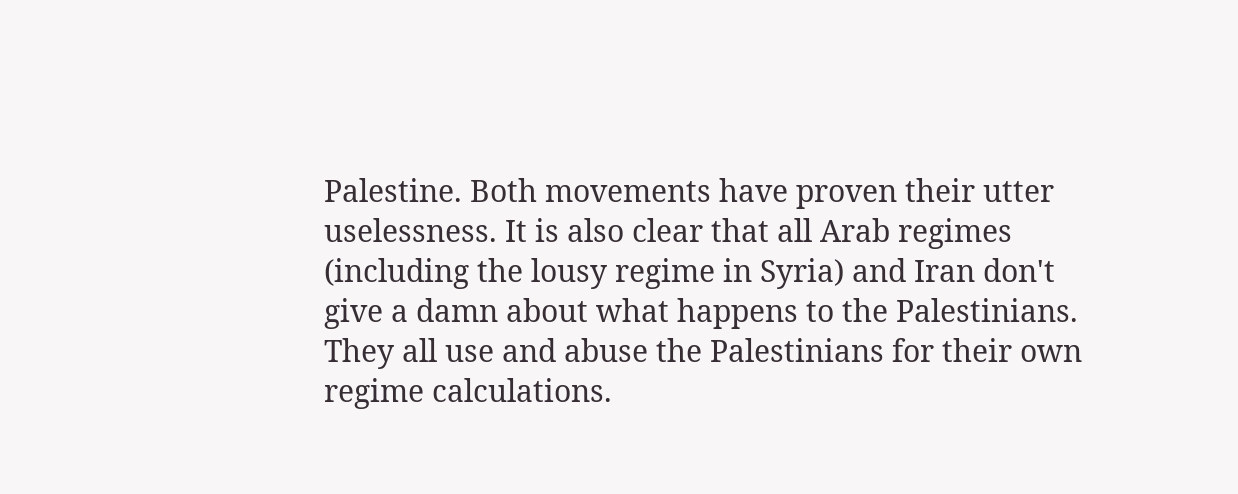Palestine. Both movements have proven their utter uselessness. It is also clear that all Arab regimes (including the lousy regime in Syria) and Iran don't give a damn about what happens to the Palestinians. They all use and abuse the Palestinians for their own regime calculations.